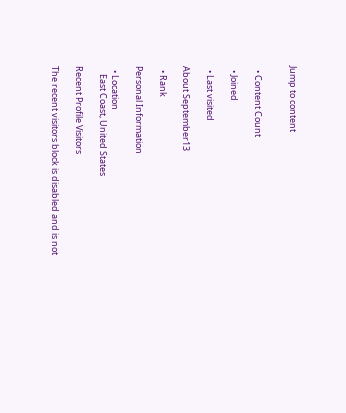Jump to content


  • Content Count

  • Joined

  • Last visited

About September13

  • Rank

Personal Information

  • Location
    East Coast, United States

Recent Profile Visitors

The recent visitors block is disabled and is not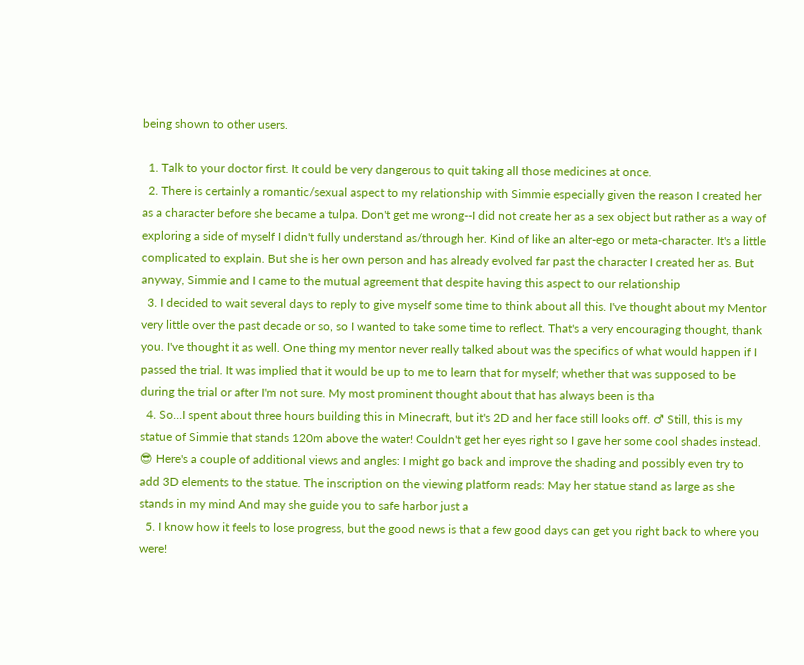being shown to other users.

  1. Talk to your doctor first. It could be very dangerous to quit taking all those medicines at once.
  2. There is certainly a romantic/sexual aspect to my relationship with Simmie especially given the reason I created her as a character before she became a tulpa. Don't get me wrong--I did not create her as a sex object but rather as a way of exploring a side of myself I didn't fully understand as/through her. Kind of like an alter-ego or meta-character. It's a little complicated to explain. But she is her own person and has already evolved far past the character I created her as. But anyway, Simmie and I came to the mutual agreement that despite having this aspect to our relationship
  3. I decided to wait several days to reply to give myself some time to think about all this. I've thought about my Mentor very little over the past decade or so, so I wanted to take some time to reflect. That's a very encouraging thought, thank you. I've thought it as well. One thing my mentor never really talked about was the specifics of what would happen if I passed the trial. It was implied that it would be up to me to learn that for myself; whether that was supposed to be during the trial or after I'm not sure. My most prominent thought about that has always been is tha
  4. So...I spent about three hours building this in Minecraft, but it's 2D and her face still looks off. ♂ Still, this is my statue of Simmie that stands 120m above the water! Couldn't get her eyes right so I gave her some cool shades instead. 😎 Here's a couple of additional views and angles: I might go back and improve the shading and possibly even try to add 3D elements to the statue. The inscription on the viewing platform reads: May her statue stand as large as she stands in my mind And may she guide you to safe harbor just a
  5. I know how it feels to lose progress, but the good news is that a few good days can get you right back to where you were!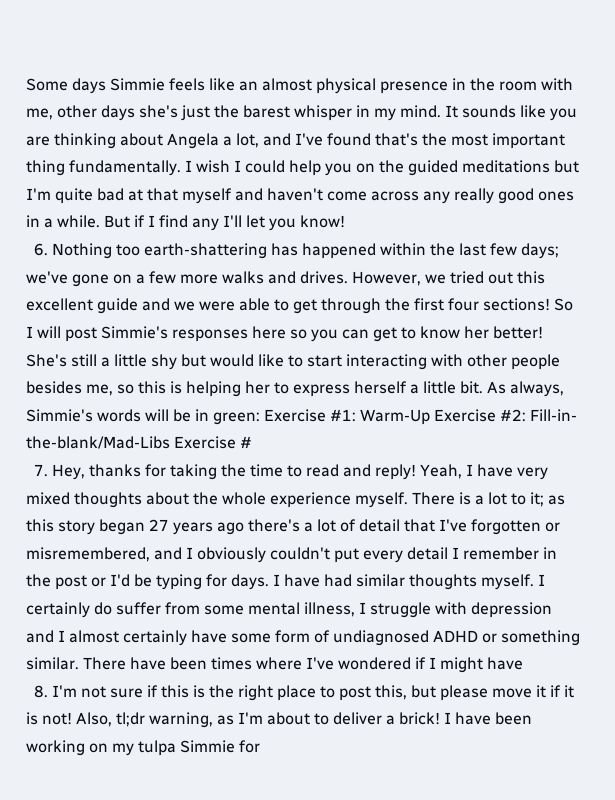Some days Simmie feels like an almost physical presence in the room with me, other days she's just the barest whisper in my mind. It sounds like you are thinking about Angela a lot, and I've found that's the most important thing fundamentally. I wish I could help you on the guided meditations but I'm quite bad at that myself and haven't come across any really good ones in a while. But if I find any I'll let you know!
  6. Nothing too earth-shattering has happened within the last few days; we've gone on a few more walks and drives. However, we tried out this excellent guide and we were able to get through the first four sections! So I will post Simmie's responses here so you can get to know her better! She's still a little shy but would like to start interacting with other people besides me, so this is helping her to express herself a little bit. As always, Simmie's words will be in green: Exercise #1: Warm-Up Exercise #2: Fill-in-the-blank/Mad-Libs Exercise #
  7. Hey, thanks for taking the time to read and reply! Yeah, I have very mixed thoughts about the whole experience myself. There is a lot to it; as this story began 27 years ago there's a lot of detail that I've forgotten or misremembered, and I obviously couldn't put every detail I remember in the post or I'd be typing for days. I have had similar thoughts myself. I certainly do suffer from some mental illness, I struggle with depression and I almost certainly have some form of undiagnosed ADHD or something similar. There have been times where I've wondered if I might have
  8. I'm not sure if this is the right place to post this, but please move it if it is not! Also, tl;dr warning, as I'm about to deliver a brick! I have been working on my tulpa Simmie for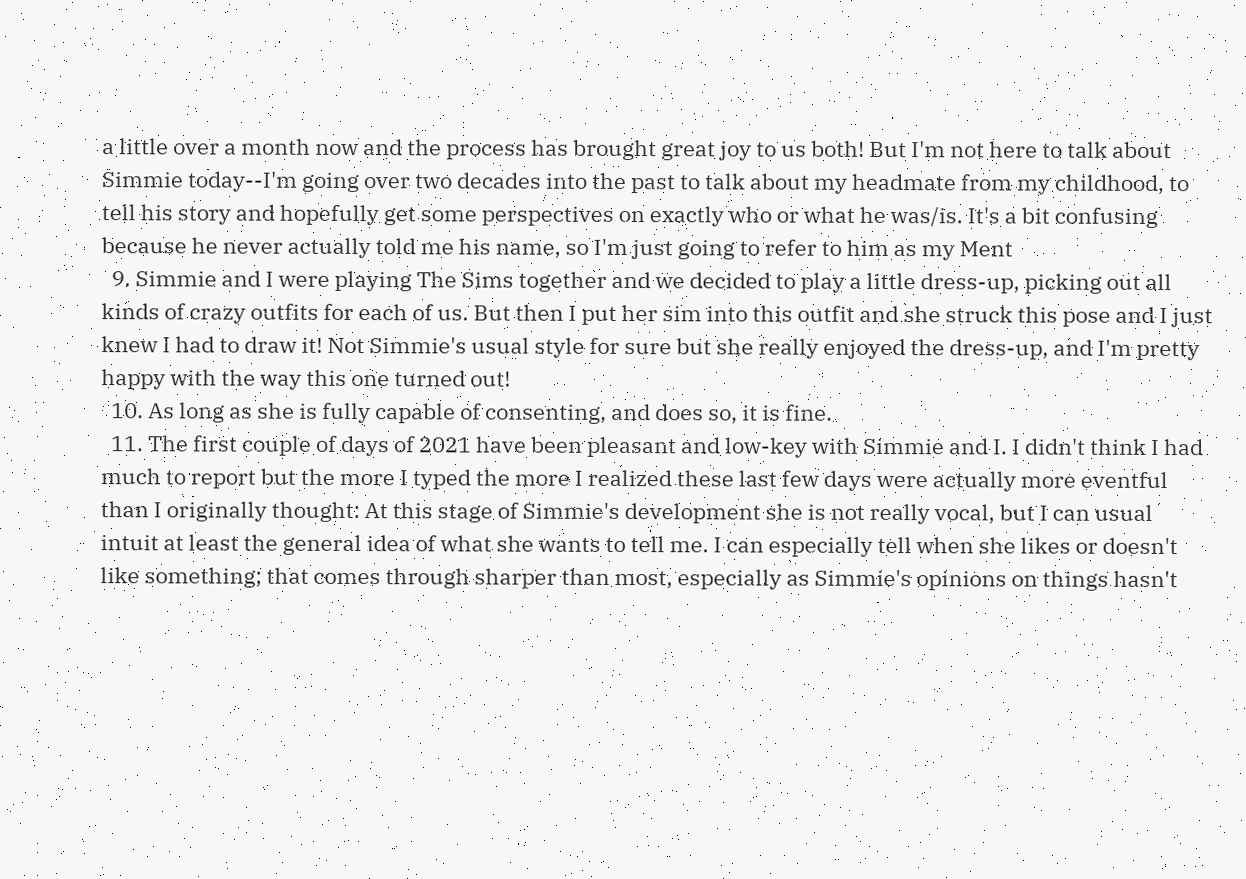a little over a month now and the process has brought great joy to us both! But I'm not here to talk about Simmie today--I'm going over two decades into the past to talk about my headmate from my childhood, to tell his story and hopefully get some perspectives on exactly who or what he was/is. It's a bit confusing because he never actually told me his name, so I'm just going to refer to him as my Ment
  9. Simmie and I were playing The Sims together and we decided to play a little dress-up, picking out all kinds of crazy outfits for each of us. But then I put her sim into this outfit and she struck this pose and I just knew I had to draw it! Not Simmie's usual style for sure but she really enjoyed the dress-up, and I'm pretty happy with the way this one turned out!
  10. As long as she is fully capable of consenting, and does so, it is fine.
  11. The first couple of days of 2021 have been pleasant and low-key with Simmie and I. I didn't think I had much to report but the more I typed the more I realized these last few days were actually more eventful than I originally thought: At this stage of Simmie's development she is not really vocal, but I can usual intuit at least the general idea of what she wants to tell me. I can especially tell when she likes or doesn't like something; that comes through sharper than most, especially as Simmie's opinions on things hasn't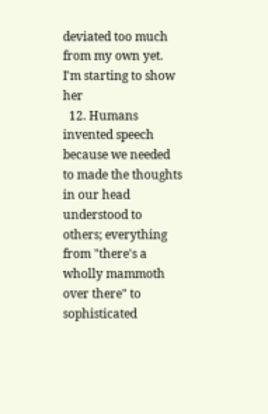deviated too much from my own yet. I'm starting to show her
  12. Humans invented speech because we needed to made the thoughts in our head understood to others; everything from "there's a wholly mammoth over there" to sophisticated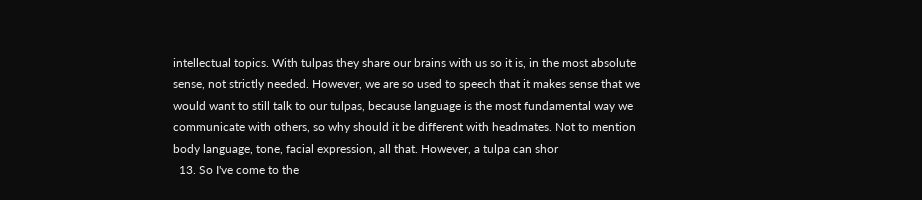intellectual topics. With tulpas they share our brains with us so it is, in the most absolute sense, not strictly needed. However, we are so used to speech that it makes sense that we would want to still talk to our tulpas, because language is the most fundamental way we communicate with others, so why should it be different with headmates. Not to mention body language, tone, facial expression, all that. However, a tulpa can shor
  13. So I've come to the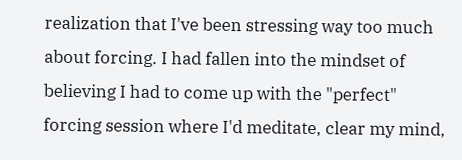realization that I've been stressing way too much about forcing. I had fallen into the mindset of believing I had to come up with the "perfect" forcing session where I'd meditate, clear my mind,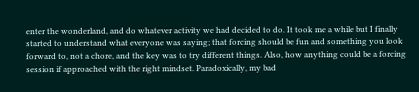enter the wonderland, and do whatever activity we had decided to do. It took me a while but I finally started to understand what everyone was saying; that forcing should be fun and something you look forward to, not a chore, and the key was to try different things. Also, how anything could be a forcing session if approached with the right mindset. Paradoxically, my bad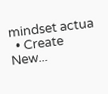mindset actua
  • Create New...